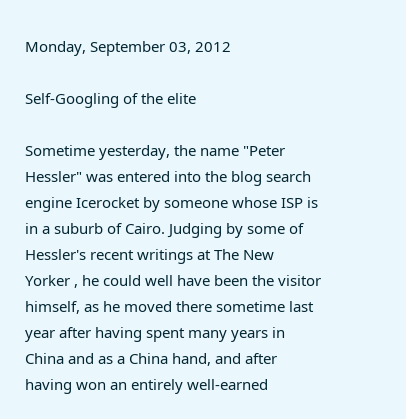Monday, September 03, 2012

Self-Googling of the elite

Sometime yesterday, the name "Peter Hessler" was entered into the blog search engine Icerocket by someone whose ISP is in a suburb of Cairo. Judging by some of Hessler's recent writings at The New Yorker , he could well have been the visitor himself, as he moved there sometime last year after having spent many years in China and as a China hand, and after having won an entirely well-earned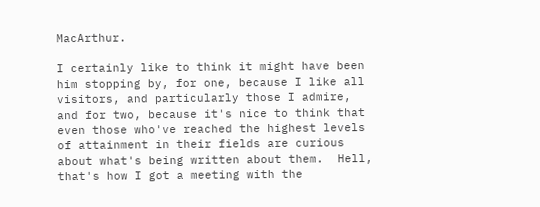MacArthur.

I certainly like to think it might have been him stopping by, for one, because I like all visitors, and particularly those I admire, and for two, because it's nice to think that even those who've reached the highest levels of attainment in their fields are curious about what's being written about them.  Hell, that's how I got a meeting with the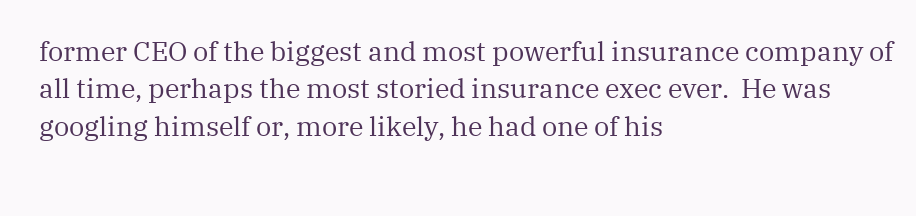former CEO of the biggest and most powerful insurance company of all time, perhaps the most storied insurance exec ever.  He was googling himself or, more likely, he had one of his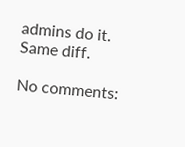admins do it.  Same diff.

No comments: